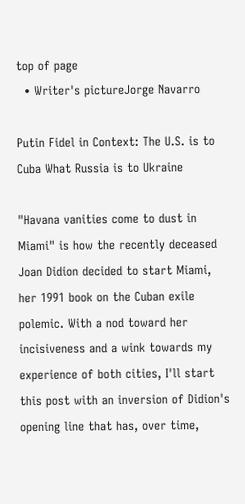top of page
  • Writer's pictureJorge Navarro

Putin Fidel in Context: The U.S. is to Cuba What Russia is to Ukraine

"Havana vanities come to dust in Miami" is how the recently deceased Joan Didion decided to start Miami, her 1991 book on the Cuban exile polemic. With a nod toward her incisiveness and a wink towards my experience of both cities, I'll start this post with an inversion of Didion's opening line that has, over time,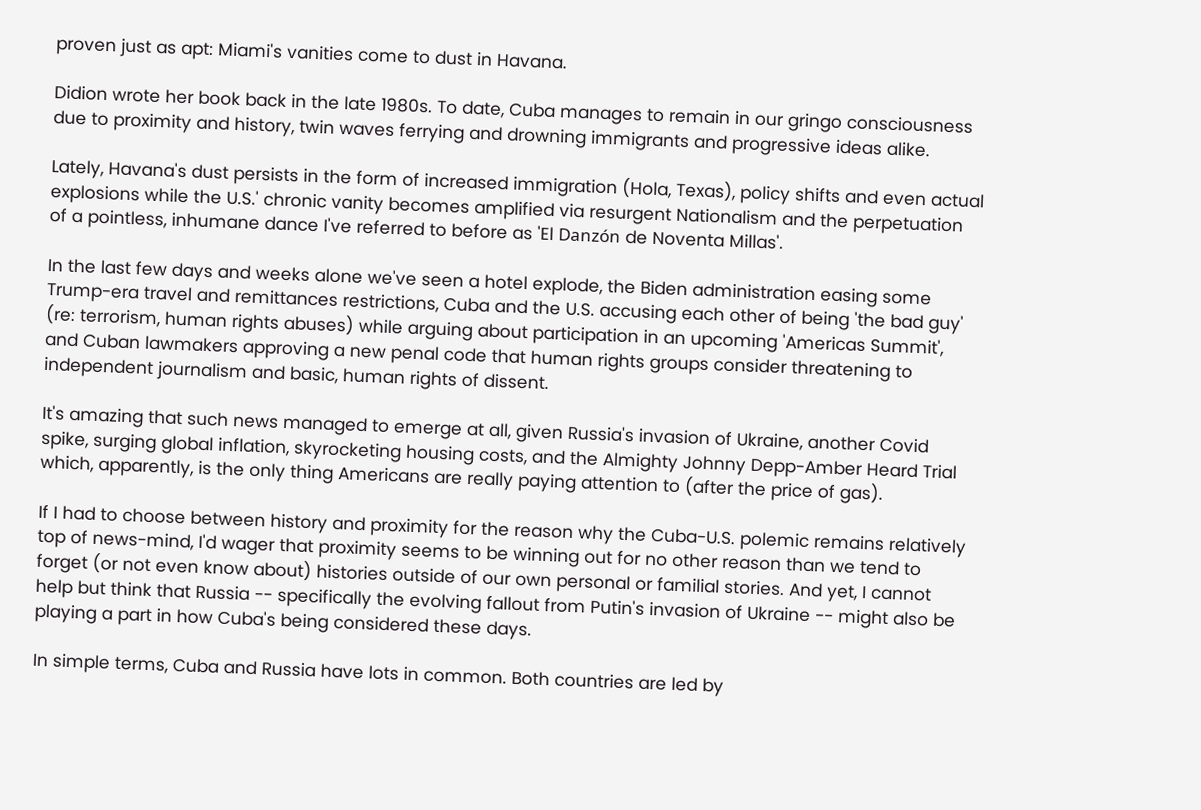proven just as apt: Miami's vanities come to dust in Havana.

Didion wrote her book back in the late 1980s. To date, Cuba manages to remain in our gringo consciousness due to proximity and history, twin waves ferrying and drowning immigrants and progressive ideas alike.

Lately, Havana's dust persists in the form of increased immigration (Hola, Texas), policy shifts and even actual explosions while the U.S.' chronic vanity becomes amplified via resurgent Nationalism and the perpetuation of a pointless, inhumane dance I've referred to before as 'El Danzón de Noventa Millas'.

In the last few days and weeks alone we've seen a hotel explode, the Biden administration easing some Trump-era travel and remittances restrictions, Cuba and the U.S. accusing each other of being 'the bad guy' (re: terrorism, human rights abuses) while arguing about participation in an upcoming 'Americas Summit', and Cuban lawmakers approving a new penal code that human rights groups consider threatening to independent journalism and basic, human rights of dissent.

It's amazing that such news managed to emerge at all, given Russia's invasion of Ukraine, another Covid spike, surging global inflation, skyrocketing housing costs, and the Almighty Johnny Depp-Amber Heard Trial which, apparently, is the only thing Americans are really paying attention to (after the price of gas).

If I had to choose between history and proximity for the reason why the Cuba-U.S. polemic remains relatively top of news-mind, I'd wager that proximity seems to be winning out for no other reason than we tend to forget (or not even know about) histories outside of our own personal or familial stories. And yet, I cannot help but think that Russia -- specifically the evolving fallout from Putin's invasion of Ukraine -- might also be playing a part in how Cuba's being considered these days.

In simple terms, Cuba and Russia have lots in common. Both countries are led by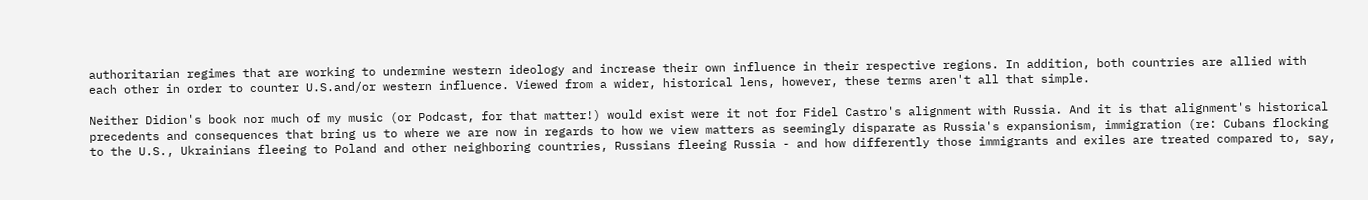authoritarian regimes that are working to undermine western ideology and increase their own influence in their respective regions. In addition, both countries are allied with each other in order to counter U.S.and/or western influence. Viewed from a wider, historical lens, however, these terms aren't all that simple.

Neither Didion's book nor much of my music (or Podcast, for that matter!) would exist were it not for Fidel Castro's alignment with Russia. And it is that alignment's historical precedents and consequences that bring us to where we are now in regards to how we view matters as seemingly disparate as Russia's expansionism, immigration (re: Cubans flocking to the U.S., Ukrainians fleeing to Poland and other neighboring countries, Russians fleeing Russia - and how differently those immigrants and exiles are treated compared to, say,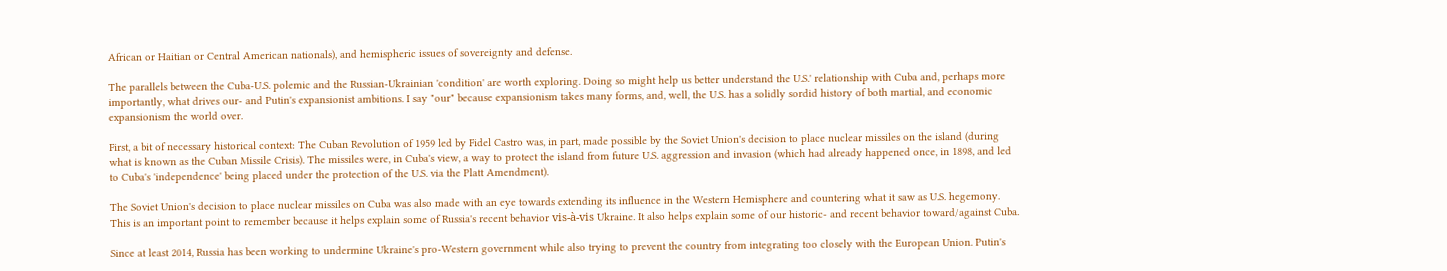African or Haitian or Central American nationals), and hemispheric issues of sovereignty and defense.

The parallels between the Cuba-U.S. polemic and the Russian-Ukrainian 'condition' are worth exploring. Doing so might help us better understand the U.S.' relationship with Cuba and, perhaps more importantly, what drives our- and Putin's expansionist ambitions. I say "our" because expansionism takes many forms, and, well, the U.S. has a solidly sordid history of both martial, and economic expansionism the world over.

First, a bit of necessary historical context: The Cuban Revolution of 1959 led by Fidel Castro was, in part, made possible by the Soviet Union's decision to place nuclear missiles on the island (during what is known as the Cuban Missile Crisis). The missiles were, in Cuba's view, a way to protect the island from future U.S. aggression and invasion (which had already happened once, in 1898, and led to Cuba's 'independence' being placed under the protection of the U.S. via the Platt Amendment).

The Soviet Union's decision to place nuclear missiles on Cuba was also made with an eye towards extending its influence in the Western Hemisphere and countering what it saw as U.S. hegemony. This is an important point to remember because it helps explain some of Russia's recent behavior vis-à-vis Ukraine. It also helps explain some of our historic- and recent behavior toward/against Cuba.

Since at least 2014, Russia has been working to undermine Ukraine's pro-Western government while also trying to prevent the country from integrating too closely with the European Union. Putin's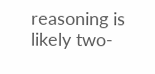reasoning is likely two-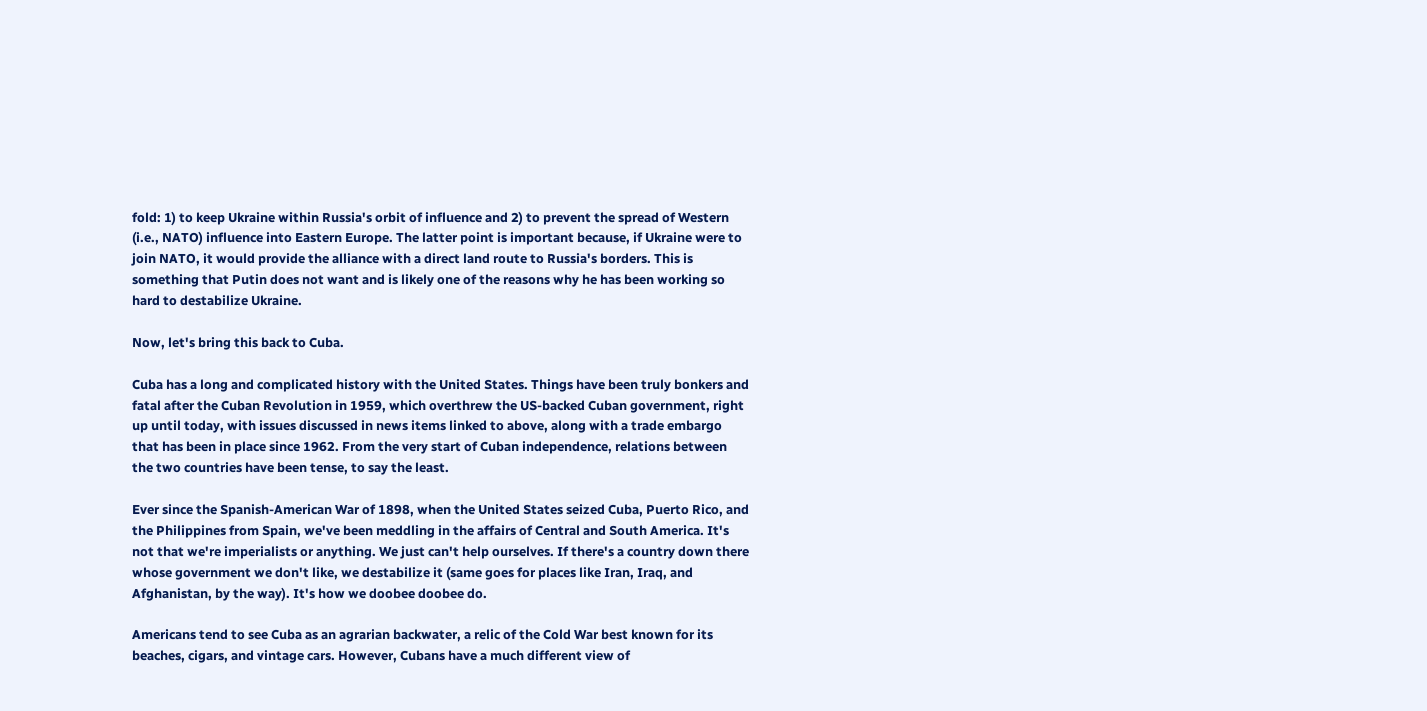fold: 1) to keep Ukraine within Russia's orbit of influence and 2) to prevent the spread of Western (i.e., NATO) influence into Eastern Europe. The latter point is important because, if Ukraine were to join NATO, it would provide the alliance with a direct land route to Russia's borders. This is something that Putin does not want and is likely one of the reasons why he has been working so hard to destabilize Ukraine.

Now, let's bring this back to Cuba.

Cuba has a long and complicated history with the United States. Things have been truly bonkers and fatal after the Cuban Revolution in 1959, which overthrew the US-backed Cuban government, right up until today, with issues discussed in news items linked to above, along with a trade embargo that has been in place since 1962. From the very start of Cuban independence, relations between the two countries have been tense, to say the least.

Ever since the Spanish-American War of 1898, when the United States seized Cuba, Puerto Rico, and the Philippines from Spain, we've been meddling in the affairs of Central and South America. It's not that we're imperialists or anything. We just can't help ourselves. If there's a country down there whose government we don't like, we destabilize it (same goes for places like Iran, Iraq, and Afghanistan, by the way). It's how we doobee doobee do.

Americans tend to see Cuba as an agrarian backwater, a relic of the Cold War best known for its beaches, cigars, and vintage cars. However, Cubans have a much different view of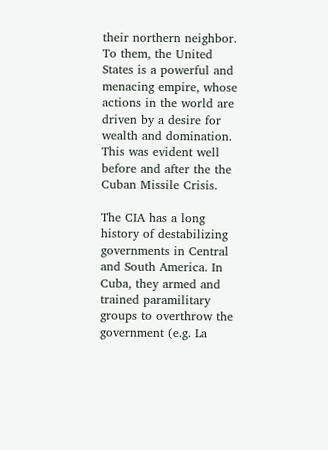their northern neighbor. To them, the United States is a powerful and menacing empire, whose actions in the world are driven by a desire for wealth and domination. This was evident well before and after the the Cuban Missile Crisis.

The CIA has a long history of destabilizing governments in Central and South America. In Cuba, they armed and trained paramilitary groups to overthrow the government (e.g. La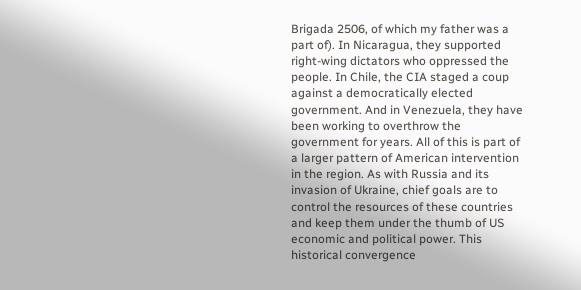Brigada 2506, of which my father was a part of). In Nicaragua, they supported right-wing dictators who oppressed the people. In Chile, the CIA staged a coup against a democratically elected government. And in Venezuela, they have been working to overthrow the government for years. All of this is part of a larger pattern of American intervention in the region. As with Russia and its invasion of Ukraine, chief goals are to control the resources of these countries and keep them under the thumb of US economic and political power. This historical convergence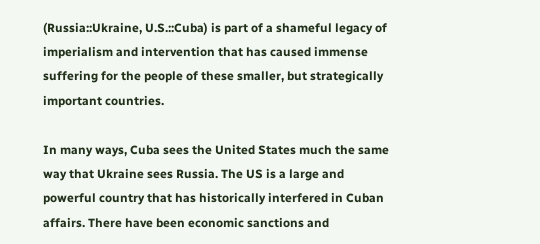(Russia::Ukraine, U.S.::Cuba) is part of a shameful legacy of imperialism and intervention that has caused immense suffering for the people of these smaller, but strategically important countries.

In many ways, Cuba sees the United States much the same way that Ukraine sees Russia. The US is a large and powerful country that has historically interfered in Cuban affairs. There have been economic sanctions and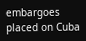embargoes placed on Cuba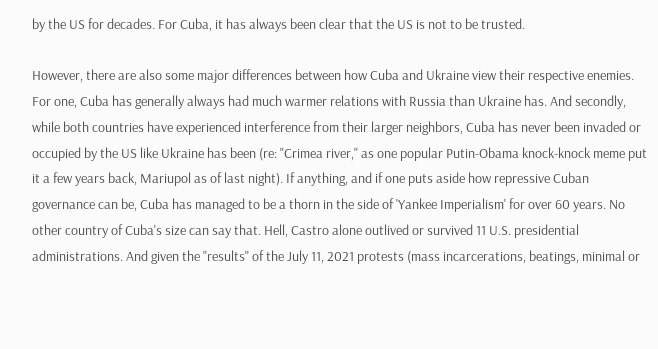by the US for decades. For Cuba, it has always been clear that the US is not to be trusted.

However, there are also some major differences between how Cuba and Ukraine view their respective enemies. For one, Cuba has generally always had much warmer relations with Russia than Ukraine has. And secondly, while both countries have experienced interference from their larger neighbors, Cuba has never been invaded or occupied by the US like Ukraine has been (re: "Crimea river," as one popular Putin-Obama knock-knock meme put it a few years back, Mariupol as of last night). If anything, and if one puts aside how repressive Cuban governance can be, Cuba has managed to be a thorn in the side of 'Yankee Imperialism' for over 60 years. No other country of Cuba's size can say that. Hell, Castro alone outlived or survived 11 U.S. presidential administrations. And given the "results" of the July 11, 2021 protests (mass incarcerations, beatings, minimal or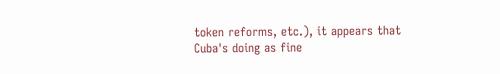token reforms, etc.), it appears that Cuba's doing as fine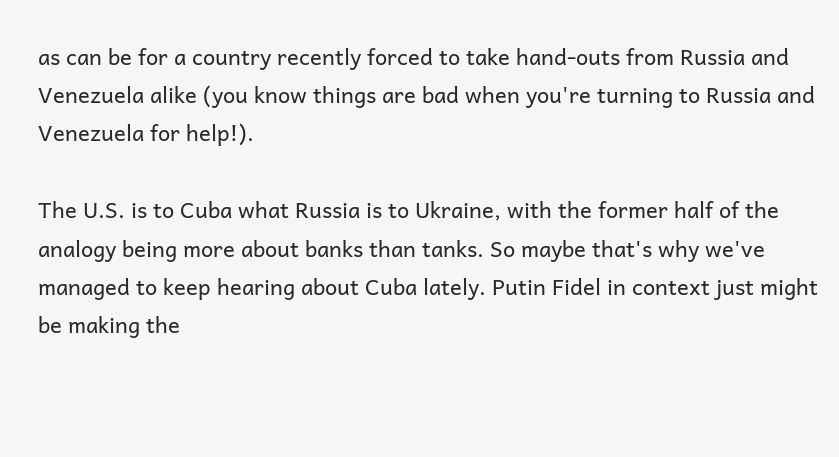as can be for a country recently forced to take hand-outs from Russia and Venezuela alike (you know things are bad when you're turning to Russia and Venezuela for help!).

The U.S. is to Cuba what Russia is to Ukraine, with the former half of the analogy being more about banks than tanks. So maybe that's why we've managed to keep hearing about Cuba lately. Putin Fidel in context just might be making the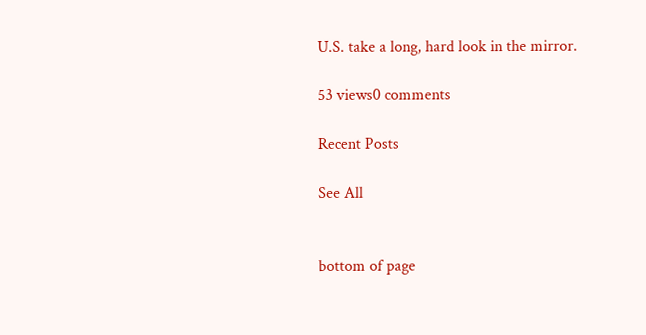U.S. take a long, hard look in the mirror.

53 views0 comments

Recent Posts

See All


bottom of page